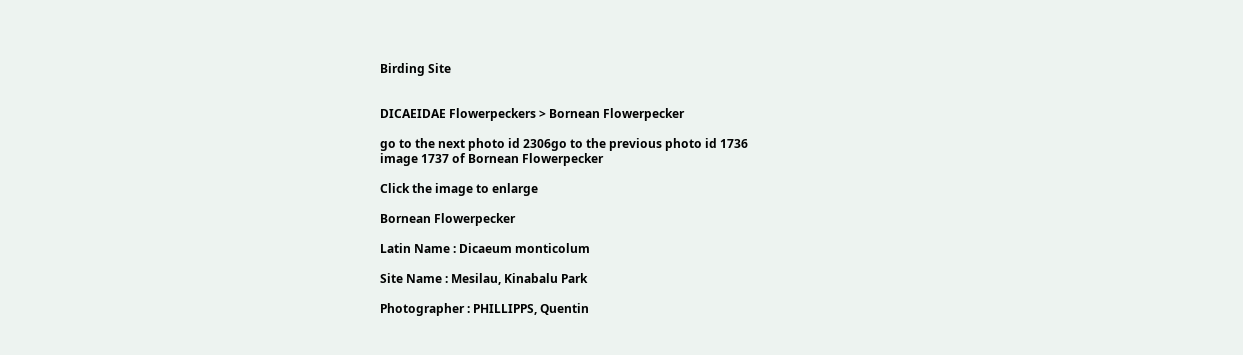Birding Site


DICAEIDAE Flowerpeckers > Bornean Flowerpecker

go to the next photo id 2306go to the previous photo id 1736
image 1737 of Bornean Flowerpecker

Click the image to enlarge

Bornean Flowerpecker

Latin Name : Dicaeum monticolum

Site Name : Mesilau, Kinabalu Park

Photographer : PHILLIPPS, Quentin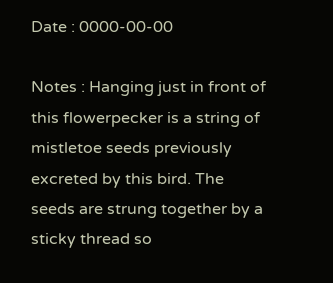Date : 0000-00-00

Notes : Hanging just in front of this flowerpecker is a string of mistletoe seeds previously excreted by this bird. The seeds are strung together by a sticky thread so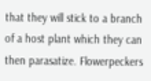that they will stick to a branch of a host plant which they can then parasatize. Flowerpeckers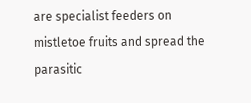are specialist feeders on mistletoe fruits and spread the parasitic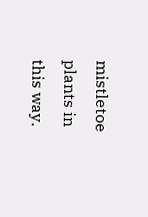mistletoe plants in this way.